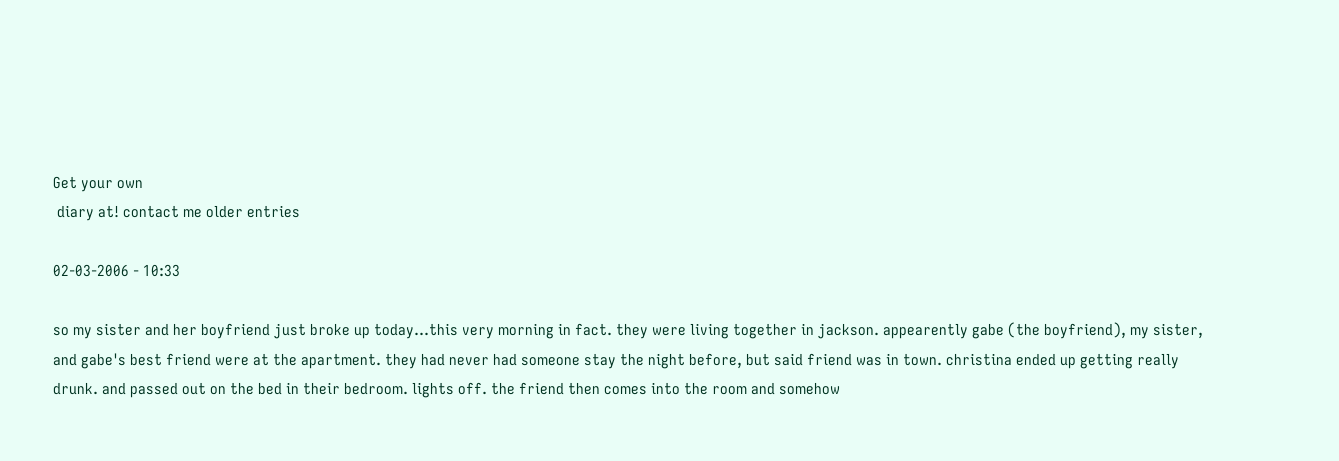Get your own
 diary at! contact me older entries

02-03-2006 - 10:33

so my sister and her boyfriend just broke up today...this very morning in fact. they were living together in jackson. appearently gabe (the boyfriend), my sister, and gabe's best friend were at the apartment. they had never had someone stay the night before, but said friend was in town. christina ended up getting really drunk. and passed out on the bed in their bedroom. lights off. the friend then comes into the room and somehow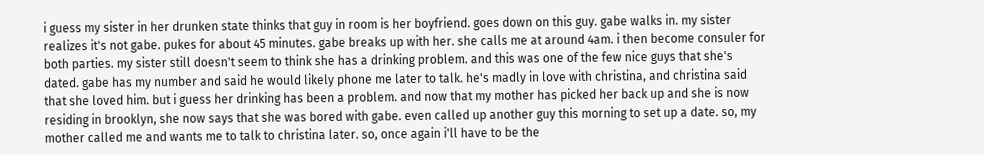i guess my sister in her drunken state thinks that guy in room is her boyfriend. goes down on this guy. gabe walks in. my sister realizes it's not gabe. pukes for about 45 minutes. gabe breaks up with her. she calls me at around 4am. i then become consuler for both parties. my sister still doesn't seem to think she has a drinking problem. and this was one of the few nice guys that she's dated. gabe has my number and said he would likely phone me later to talk. he's madly in love with christina, and christina said that she loved him. but i guess her drinking has been a problem. and now that my mother has picked her back up and she is now residing in brooklyn, she now says that she was bored with gabe. even called up another guy this morning to set up a date. so, my mother called me and wants me to talk to christina later. so, once again i'll have to be the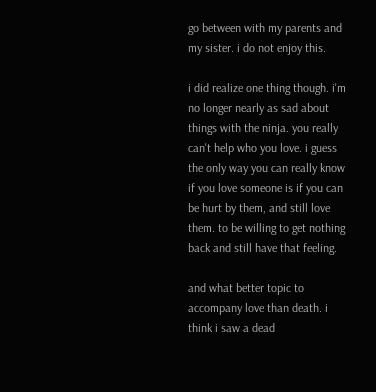go between with my parents and my sister. i do not enjoy this.

i did realize one thing though. i'm no longer nearly as sad about things with the ninja. you really can't help who you love. i guess the only way you can really know if you love someone is if you can be hurt by them, and still love them. to be willing to get nothing back and still have that feeling.

and what better topic to accompany love than death. i think i saw a dead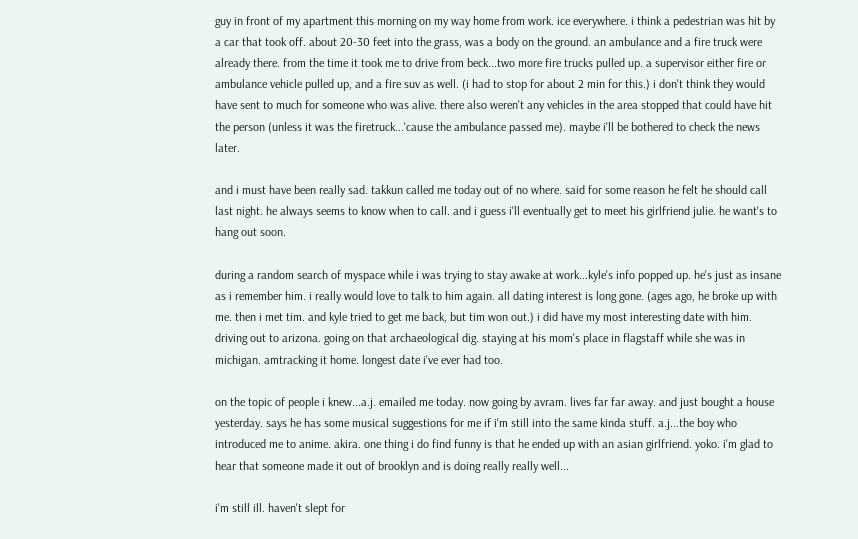guy in front of my apartment this morning on my way home from work. ice everywhere. i think a pedestrian was hit by a car that took off. about 20-30 feet into the grass, was a body on the ground. an ambulance and a fire truck were already there. from the time it took me to drive from beck...two more fire trucks pulled up. a supervisor either fire or ambulance vehicle pulled up, and a fire suv as well. (i had to stop for about 2 min for this.) i don't think they would have sent to much for someone who was alive. there also weren't any vehicles in the area stopped that could have hit the person (unless it was the firetruck...'cause the ambulance passed me). maybe i'll be bothered to check the news later.

and i must have been really sad. takkun called me today out of no where. said for some reason he felt he should call last night. he always seems to know when to call. and i guess i'll eventually get to meet his girlfriend julie. he want's to hang out soon.

during a random search of myspace while i was trying to stay awake at work...kyle's info popped up. he's just as insane as i remember him. i really would love to talk to him again. all dating interest is long gone. (ages ago, he broke up with me. then i met tim. and kyle tried to get me back, but tim won out.) i did have my most interesting date with him. driving out to arizona. going on that archaeological dig. staying at his mom's place in flagstaff while she was in michigan. amtracking it home. longest date i've ever had too.

on the topic of people i knew...a.j. emailed me today. now going by avram. lives far far away. and just bought a house yesterday. says he has some musical suggestions for me if i'm still into the same kinda stuff. a.j...the boy who introduced me to anime. akira. one thing i do find funny is that he ended up with an asian girlfriend. yoko. i'm glad to hear that someone made it out of brooklyn and is doing really really well...

i'm still ill. haven't slept for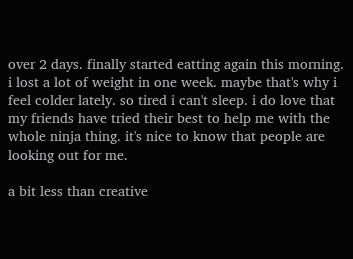over 2 days. finally started eatting again this morning. i lost a lot of weight in one week. maybe that's why i feel colder lately. so tired i can't sleep. i do love that my friends have tried their best to help me with the whole ninja thing. it's nice to know that people are looking out for me.

a bit less than creative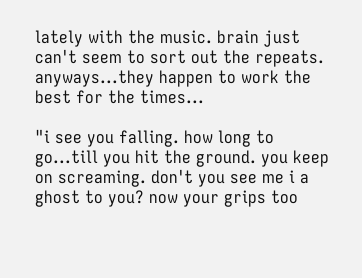lately with the music. brain just can't seem to sort out the repeats. anyways...they happen to work the best for the times...

"i see you falling. how long to go...till you hit the ground. you keep on screaming. don't you see me i a ghost to you? now your grips too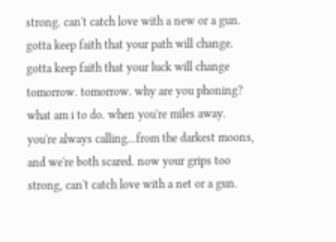strong. can't catch love with a new or a gun. gotta keep faith that your path will change. gotta keep faith that your luck will change tomorrow. tomorrow. why are you phoning? what am i to do. when you're miles away. you're always calling...from the darkest moons, and we're both scared. now your grips too strong, can't catch love with a net or a gun.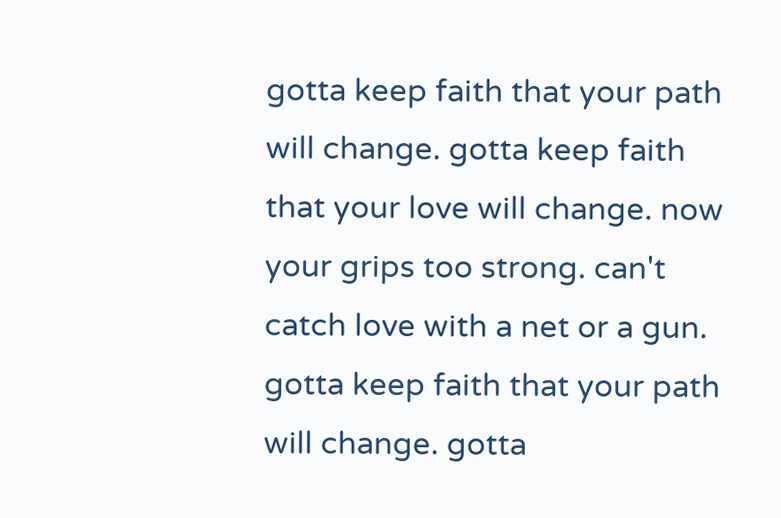gotta keep faith that your path will change. gotta keep faith that your love will change. now your grips too strong. can't catch love with a net or a gun. gotta keep faith that your path will change. gotta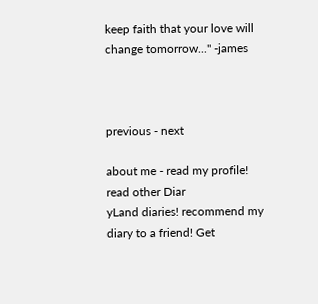keep faith that your love will change tomorrow..." -james



previous - next

about me - read my profile! read other Diar
yLand diaries! recommend my diary to a friend! Get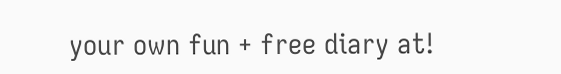your own fun + free diary at!